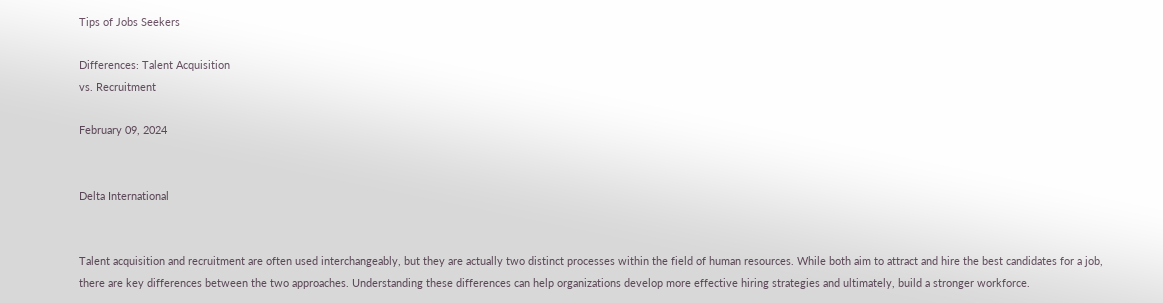Tips of Jobs Seekers

Differences: Talent Acquisition
vs. Recruitment

February 09, 2024


Delta International


Talent acquisition and recruitment are often used interchangeably, but they are actually two distinct processes within the field of human resources. While both aim to attract and hire the best candidates for a job, there are key differences between the two approaches. Understanding these differences can help organizations develop more effective hiring strategies and ultimately, build a stronger workforce.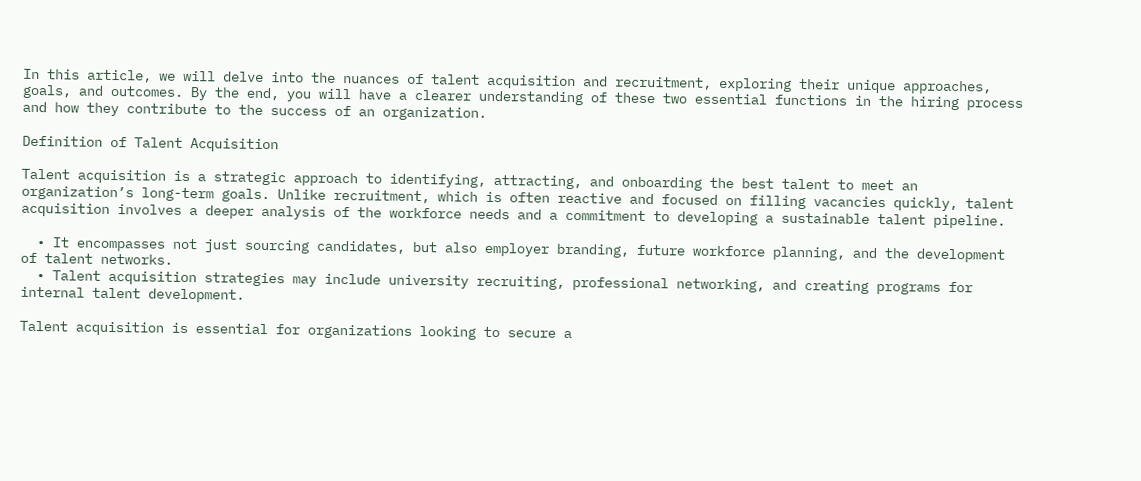In this article, we will delve into the nuances of talent acquisition and recruitment, exploring their unique approaches, goals, and outcomes. By the end, you will have a clearer understanding of these two essential functions in the hiring process and how they contribute to the success of an organization.

Definition of Talent Acquisition

Talent acquisition is a strategic approach to identifying, attracting, and onboarding the best talent to meet an organization’s long-term goals. Unlike recruitment, which is often reactive and focused on filling vacancies quickly, talent acquisition involves a deeper analysis of the workforce needs and a commitment to developing a sustainable talent pipeline.

  • It encompasses not just sourcing candidates, but also employer branding, future workforce planning, and the development of talent networks.
  • Talent acquisition strategies may include university recruiting, professional networking, and creating programs for internal talent development.

Talent acquisition is essential for organizations looking to secure a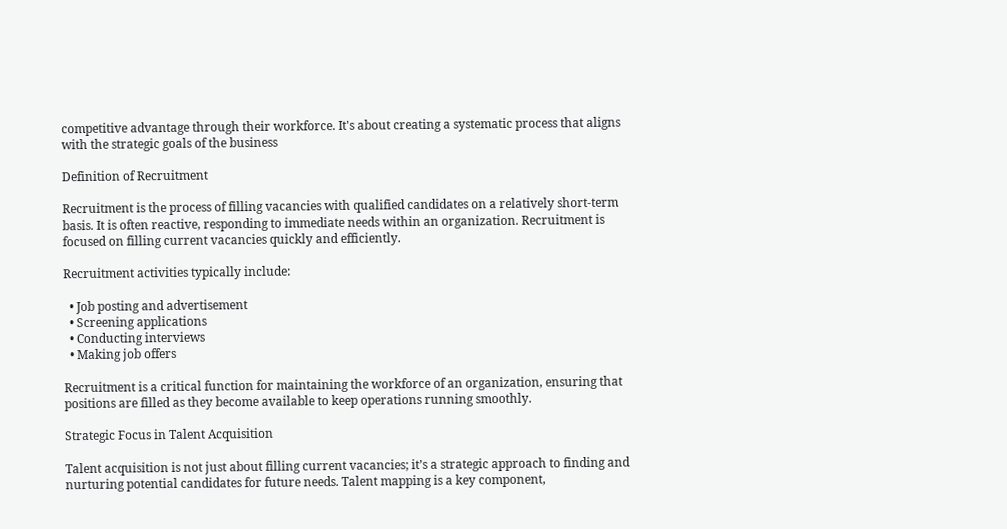competitive advantage through their workforce. It's about creating a systematic process that aligns with the strategic goals of the business

Definition of Recruitment

Recruitment is the process of filling vacancies with qualified candidates on a relatively short-term basis. It is often reactive, responding to immediate needs within an organization. Recruitment is focused on filling current vacancies quickly and efficiently.

Recruitment activities typically include:

  • Job posting and advertisement
  • Screening applications
  • Conducting interviews
  • Making job offers

Recruitment is a critical function for maintaining the workforce of an organization, ensuring that positions are filled as they become available to keep operations running smoothly.

Strategic Focus in Talent Acquisition

Talent acquisition is not just about filling current vacancies; it’s a strategic approach to finding and nurturing potential candidates for future needs. Talent mapping is a key component,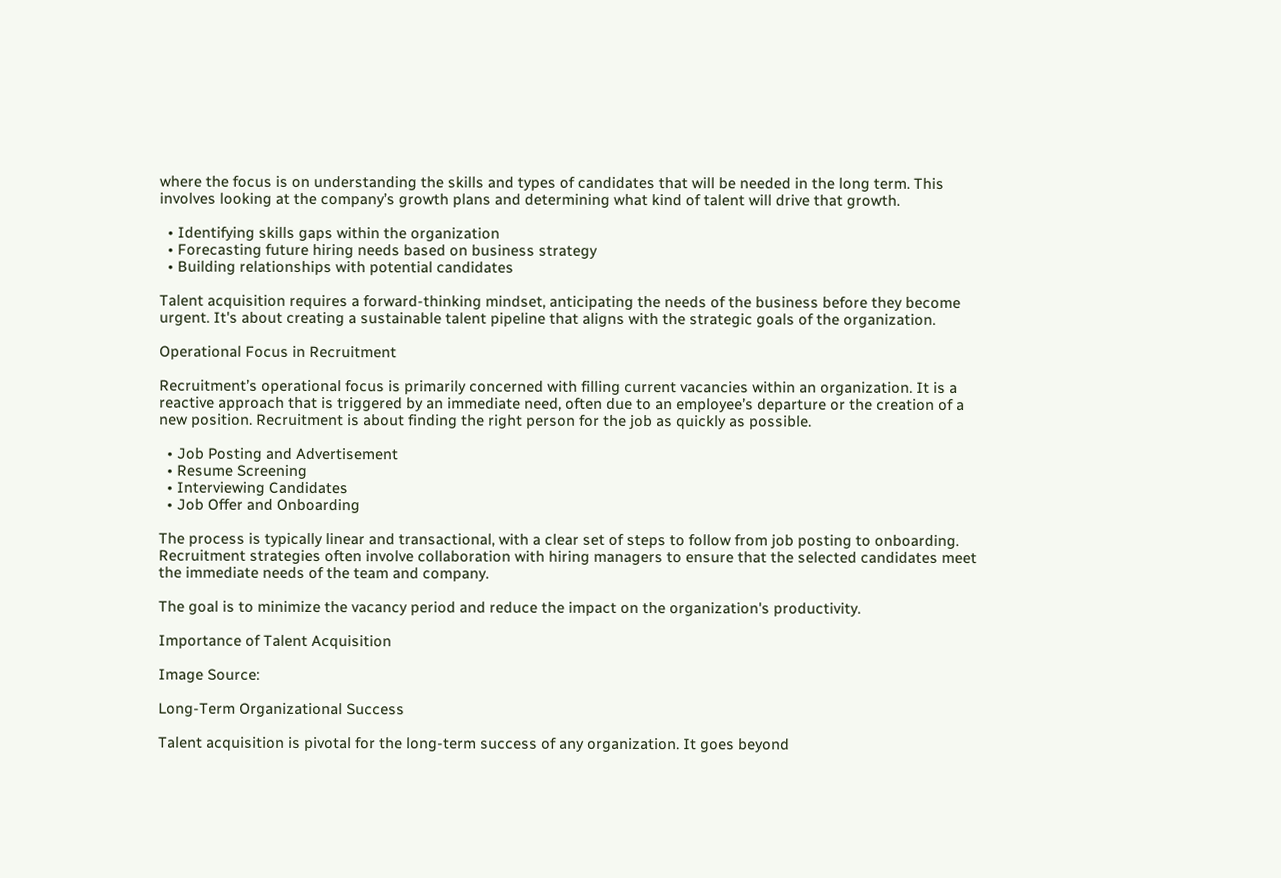where the focus is on understanding the skills and types of candidates that will be needed in the long term. This involves looking at the company’s growth plans and determining what kind of talent will drive that growth.

  • Identifying skills gaps within the organization
  • Forecasting future hiring needs based on business strategy
  • Building relationships with potential candidates

Talent acquisition requires a forward-thinking mindset, anticipating the needs of the business before they become urgent. It's about creating a sustainable talent pipeline that aligns with the strategic goals of the organization.

Operational Focus in Recruitment

Recruitment’s operational focus is primarily concerned with filling current vacancies within an organization. It is a reactive approach that is triggered by an immediate need, often due to an employee’s departure or the creation of a new position. Recruitment is about finding the right person for the job as quickly as possible.

  • Job Posting and Advertisement
  • Resume Screening
  • Interviewing Candidates
  • Job Offer and Onboarding

The process is typically linear and transactional, with a clear set of steps to follow from job posting to onboarding. Recruitment strategies often involve collaboration with hiring managers to ensure that the selected candidates meet the immediate needs of the team and company.

The goal is to minimize the vacancy period and reduce the impact on the organization's productivity.

Importance of Talent Acquisition

Image Source:

Long-Term Organizational Success

Talent acquisition is pivotal for the long-term success of any organization. It goes beyond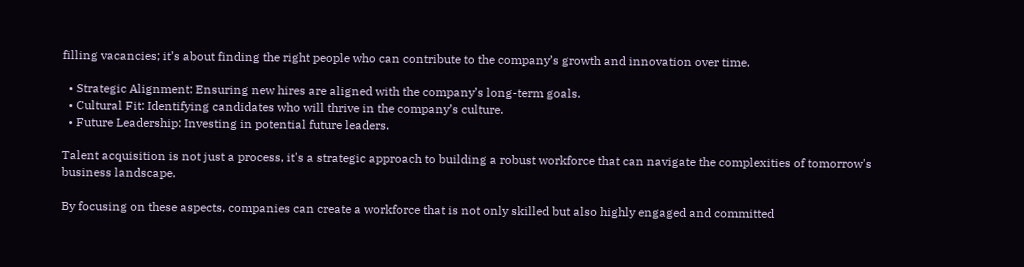filling vacancies; it’s about finding the right people who can contribute to the company’s growth and innovation over time.

  • Strategic Alignment: Ensuring new hires are aligned with the company’s long-term goals.
  • Cultural Fit: Identifying candidates who will thrive in the company’s culture.
  • Future Leadership: Investing in potential future leaders.

Talent acquisition is not just a process, it's a strategic approach to building a robust workforce that can navigate the complexities of tomorrow's business landscape.

By focusing on these aspects, companies can create a workforce that is not only skilled but also highly engaged and committed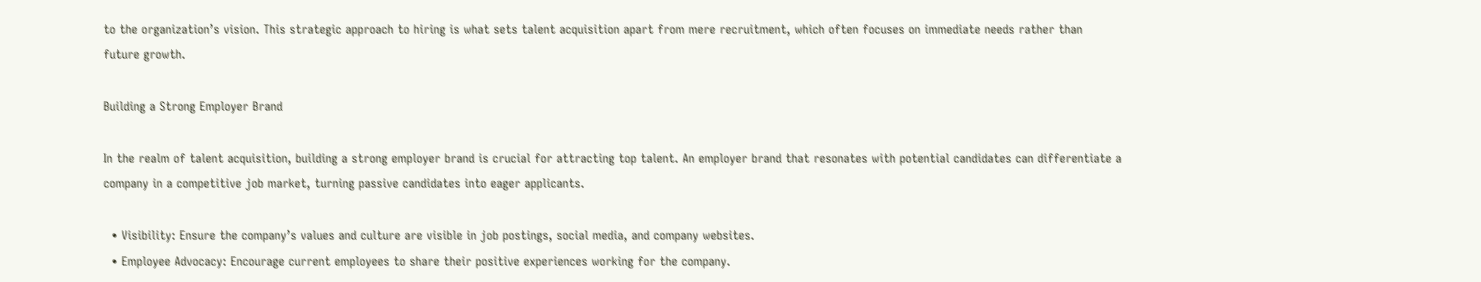to the organization’s vision. This strategic approach to hiring is what sets talent acquisition apart from mere recruitment, which often focuses on immediate needs rather than future growth.

Building a Strong Employer Brand

In the realm of talent acquisition, building a strong employer brand is crucial for attracting top talent. An employer brand that resonates with potential candidates can differentiate a company in a competitive job market, turning passive candidates into eager applicants.

  • Visibility: Ensure the company’s values and culture are visible in job postings, social media, and company websites.
  • Employee Advocacy: Encourage current employees to share their positive experiences working for the company.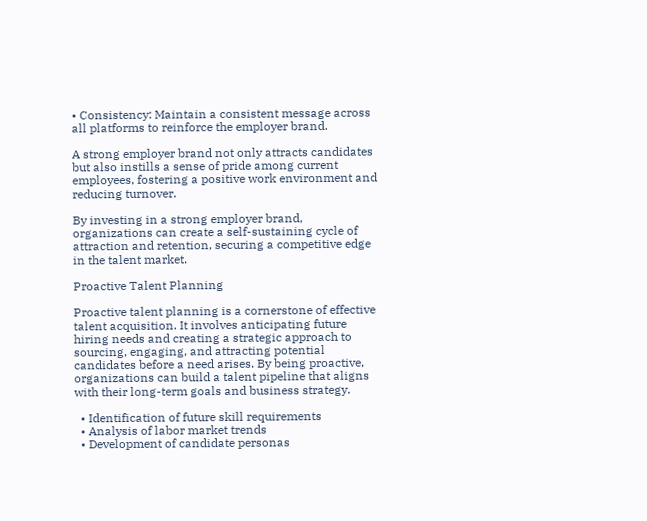• Consistency: Maintain a consistent message across all platforms to reinforce the employer brand.

A strong employer brand not only attracts candidates but also instills a sense of pride among current employees, fostering a positive work environment and reducing turnover.

By investing in a strong employer brand, organizations can create a self-sustaining cycle of attraction and retention, securing a competitive edge in the talent market.

Proactive Talent Planning

Proactive talent planning is a cornerstone of effective talent acquisition. It involves anticipating future hiring needs and creating a strategic approach to sourcing, engaging, and attracting potential candidates before a need arises. By being proactive, organizations can build a talent pipeline that aligns with their long-term goals and business strategy.

  • Identification of future skill requirements
  • Analysis of labor market trends
  • Development of candidate personas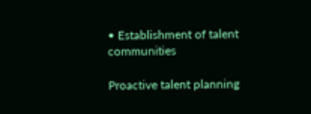• Establishment of talent communities

Proactive talent planning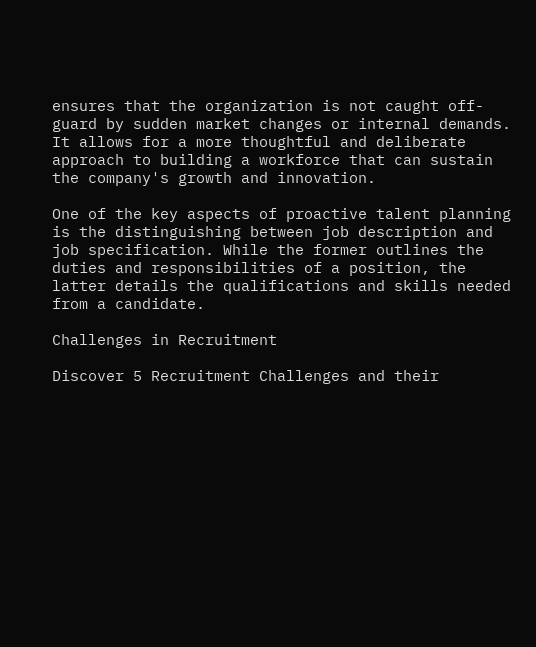ensures that the organization is not caught off-guard by sudden market changes or internal demands. It allows for a more thoughtful and deliberate approach to building a workforce that can sustain the company's growth and innovation.

One of the key aspects of proactive talent planning is the distinguishing between job description and job specification. While the former outlines the duties and responsibilities of a position, the latter details the qualifications and skills needed from a candidate.

Challenges in Recruitment

Discover 5 Recruitment Challenges and their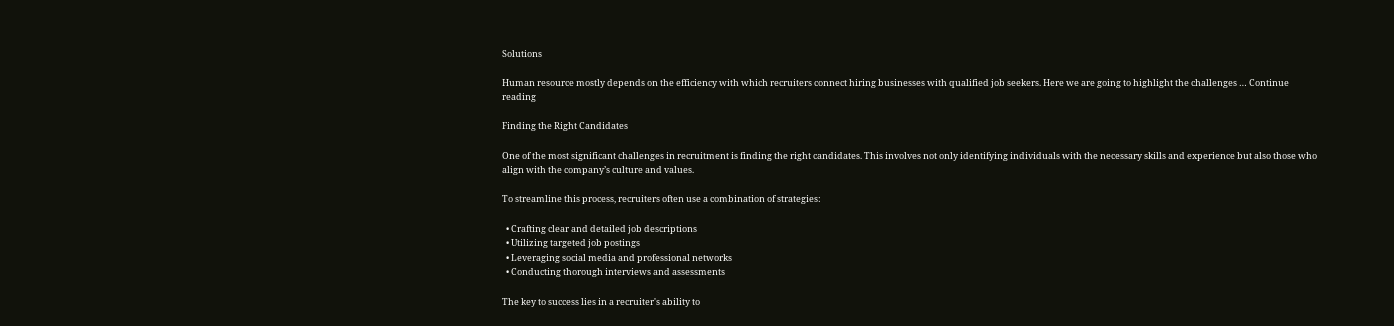Solutions

Human resource mostly depends on the efficiency with which recruiters connect hiring businesses with qualified job seekers. Here we are going to highlight the challenges … Continue reading

Finding the Right Candidates

One of the most significant challenges in recruitment is finding the right candidates. This involves not only identifying individuals with the necessary skills and experience but also those who align with the company’s culture and values.

To streamline this process, recruiters often use a combination of strategies:

  • Crafting clear and detailed job descriptions
  • Utilizing targeted job postings
  • Leveraging social media and professional networks
  • Conducting thorough interviews and assessments

The key to success lies in a recruiter's ability to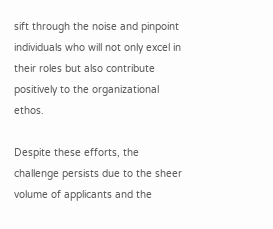sift through the noise and pinpoint individuals who will not only excel in their roles but also contribute positively to the organizational ethos.

Despite these efforts, the challenge persists due to the sheer volume of applicants and the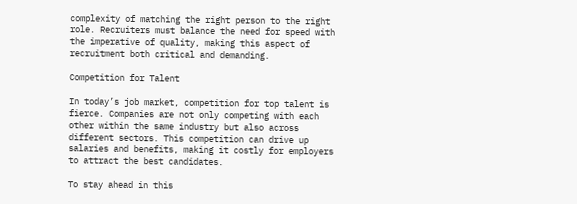complexity of matching the right person to the right role. Recruiters must balance the need for speed with the imperative of quality, making this aspect of recruitment both critical and demanding.

Competition for Talent

In today’s job market, competition for top talent is fierce. Companies are not only competing with each other within the same industry but also across different sectors. This competition can drive up salaries and benefits, making it costly for employers to attract the best candidates.

To stay ahead in this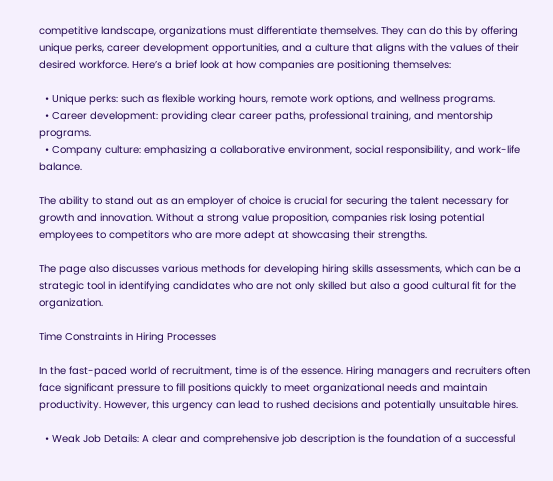competitive landscape, organizations must differentiate themselves. They can do this by offering unique perks, career development opportunities, and a culture that aligns with the values of their desired workforce. Here’s a brief look at how companies are positioning themselves:

  • Unique perks: such as flexible working hours, remote work options, and wellness programs.
  • Career development: providing clear career paths, professional training, and mentorship programs.
  • Company culture: emphasizing a collaborative environment, social responsibility, and work-life balance.

The ability to stand out as an employer of choice is crucial for securing the talent necessary for growth and innovation. Without a strong value proposition, companies risk losing potential employees to competitors who are more adept at showcasing their strengths.

The page also discusses various methods for developing hiring skills assessments, which can be a strategic tool in identifying candidates who are not only skilled but also a good cultural fit for the organization.

Time Constraints in Hiring Processes

In the fast-paced world of recruitment, time is of the essence. Hiring managers and recruiters often face significant pressure to fill positions quickly to meet organizational needs and maintain productivity. However, this urgency can lead to rushed decisions and potentially unsuitable hires.

  • Weak Job Details: A clear and comprehensive job description is the foundation of a successful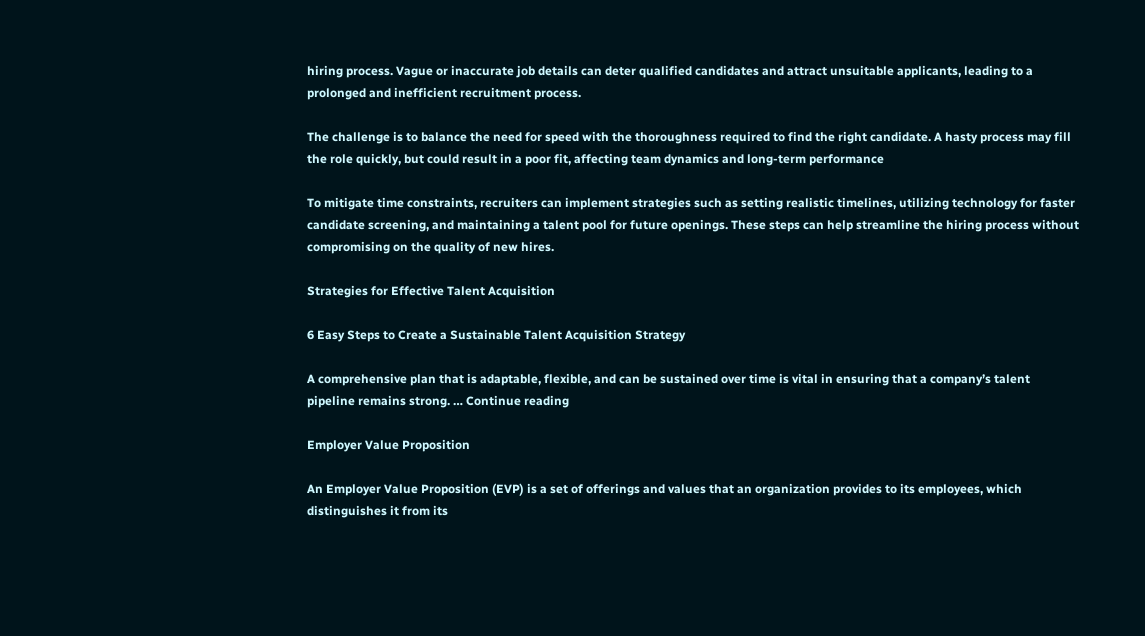hiring process. Vague or inaccurate job details can deter qualified candidates and attract unsuitable applicants, leading to a prolonged and inefficient recruitment process.

The challenge is to balance the need for speed with the thoroughness required to find the right candidate. A hasty process may fill the role quickly, but could result in a poor fit, affecting team dynamics and long-term performance

To mitigate time constraints, recruiters can implement strategies such as setting realistic timelines, utilizing technology for faster candidate screening, and maintaining a talent pool for future openings. These steps can help streamline the hiring process without compromising on the quality of new hires.

Strategies for Effective Talent Acquisition

6 Easy Steps to Create a Sustainable Talent Acquisition Strategy

A comprehensive plan that is adaptable, flexible, and can be sustained over time is vital in ensuring that a company’s talent pipeline remains strong. … Continue reading

Employer Value Proposition

An Employer Value Proposition (EVP) is a set of offerings and values that an organization provides to its employees, which distinguishes it from its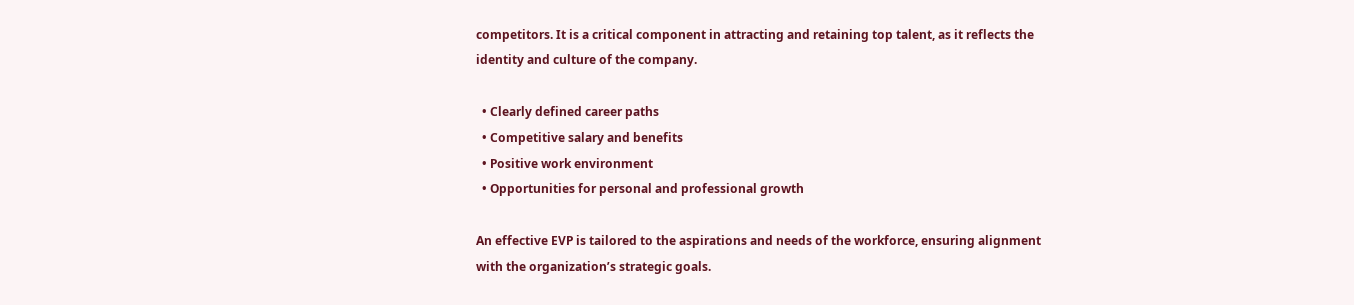competitors. It is a critical component in attracting and retaining top talent, as it reflects the identity and culture of the company.

  • Clearly defined career paths
  • Competitive salary and benefits
  • Positive work environment
  • Opportunities for personal and professional growth

An effective EVP is tailored to the aspirations and needs of the workforce, ensuring alignment with the organization’s strategic goals.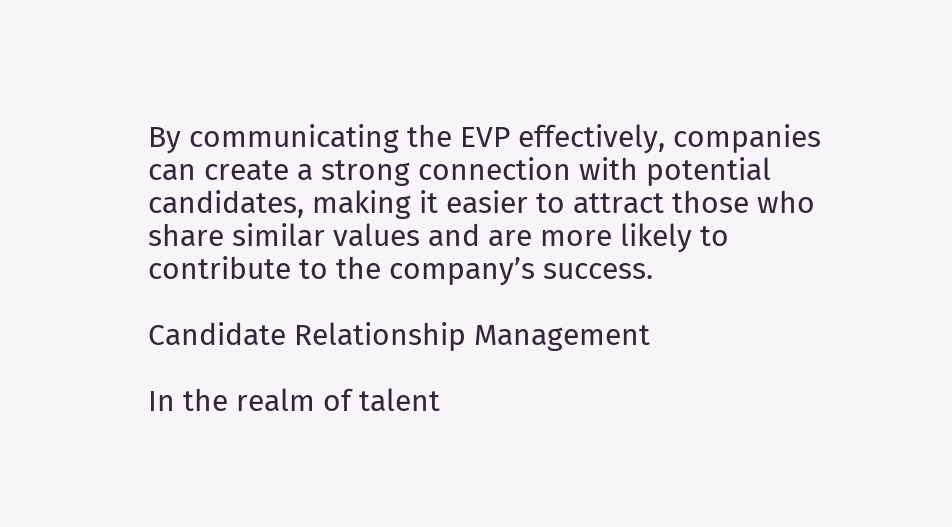By communicating the EVP effectively, companies can create a strong connection with potential candidates, making it easier to attract those who share similar values and are more likely to contribute to the company’s success.

Candidate Relationship Management

In the realm of talent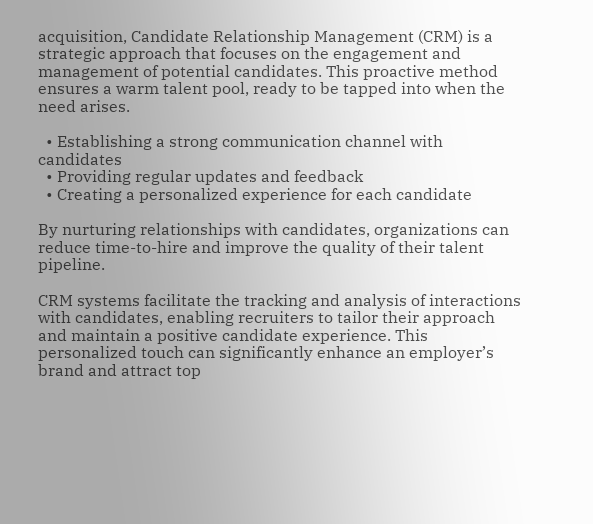acquisition, Candidate Relationship Management (CRM) is a strategic approach that focuses on the engagement and management of potential candidates. This proactive method ensures a warm talent pool, ready to be tapped into when the need arises.

  • Establishing a strong communication channel with candidates
  • Providing regular updates and feedback
  • Creating a personalized experience for each candidate

By nurturing relationships with candidates, organizations can reduce time-to-hire and improve the quality of their talent pipeline.

CRM systems facilitate the tracking and analysis of interactions with candidates, enabling recruiters to tailor their approach and maintain a positive candidate experience. This personalized touch can significantly enhance an employer’s brand and attract top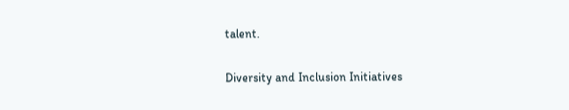talent.

Diversity and Inclusion Initiatives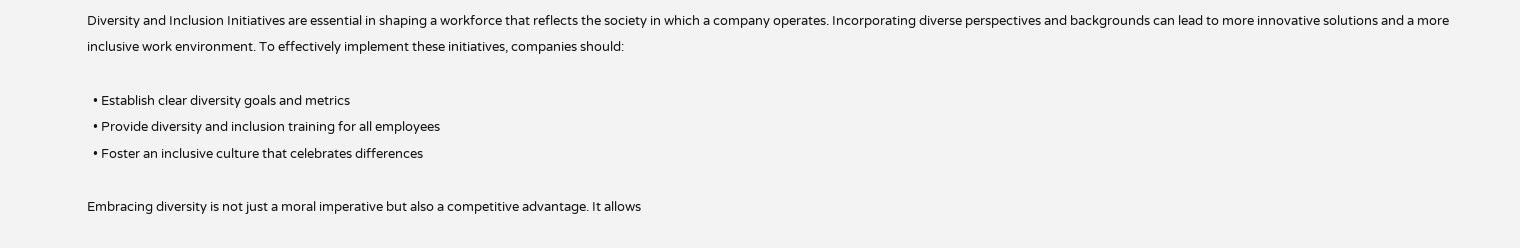Diversity and Inclusion Initiatives are essential in shaping a workforce that reflects the society in which a company operates. Incorporating diverse perspectives and backgrounds can lead to more innovative solutions and a more inclusive work environment. To effectively implement these initiatives, companies should:

  • Establish clear diversity goals and metrics
  • Provide diversity and inclusion training for all employees
  • Foster an inclusive culture that celebrates differences

Embracing diversity is not just a moral imperative but also a competitive advantage. It allows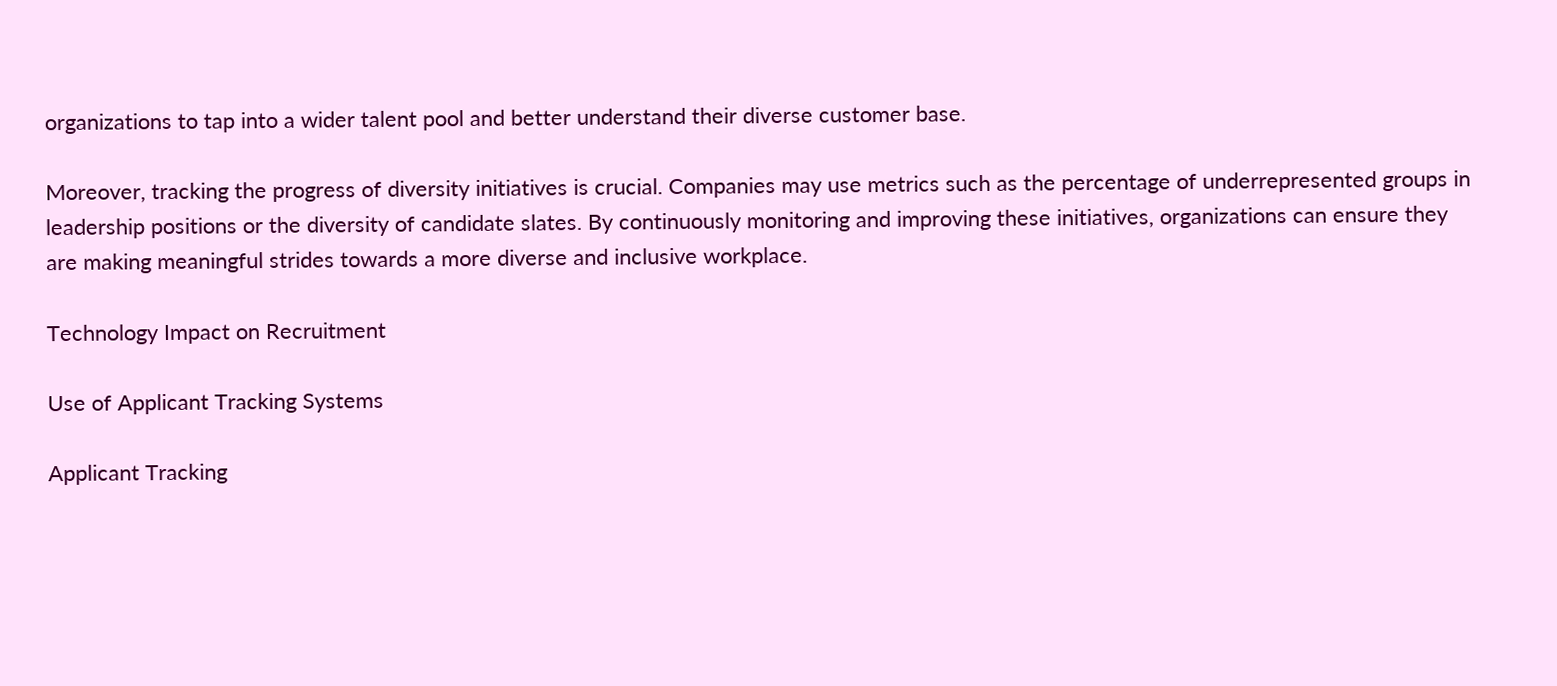organizations to tap into a wider talent pool and better understand their diverse customer base.

Moreover, tracking the progress of diversity initiatives is crucial. Companies may use metrics such as the percentage of underrepresented groups in leadership positions or the diversity of candidate slates. By continuously monitoring and improving these initiatives, organizations can ensure they are making meaningful strides towards a more diverse and inclusive workplace.

Technology Impact on Recruitment

Use of Applicant Tracking Systems

Applicant Tracking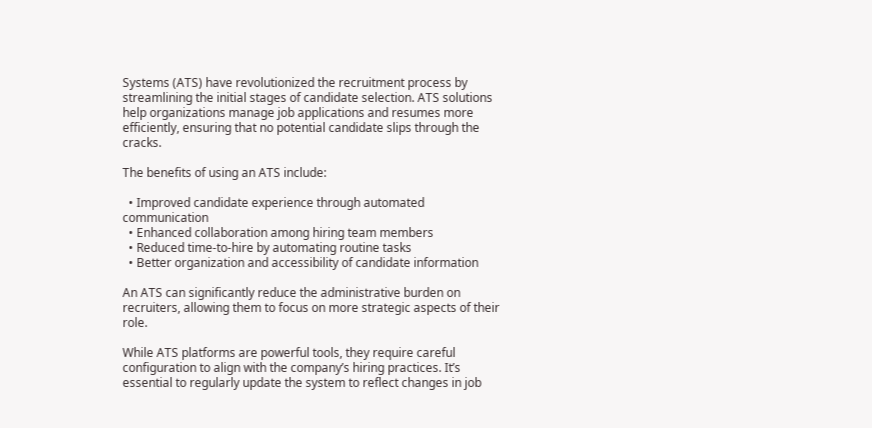Systems (ATS) have revolutionized the recruitment process by streamlining the initial stages of candidate selection. ATS solutions help organizations manage job applications and resumes more efficiently, ensuring that no potential candidate slips through the cracks.

The benefits of using an ATS include:

  • Improved candidate experience through automated communication
  • Enhanced collaboration among hiring team members
  • Reduced time-to-hire by automating routine tasks
  • Better organization and accessibility of candidate information

An ATS can significantly reduce the administrative burden on recruiters, allowing them to focus on more strategic aspects of their role.

While ATS platforms are powerful tools, they require careful configuration to align with the company’s hiring practices. It’s essential to regularly update the system to reflect changes in job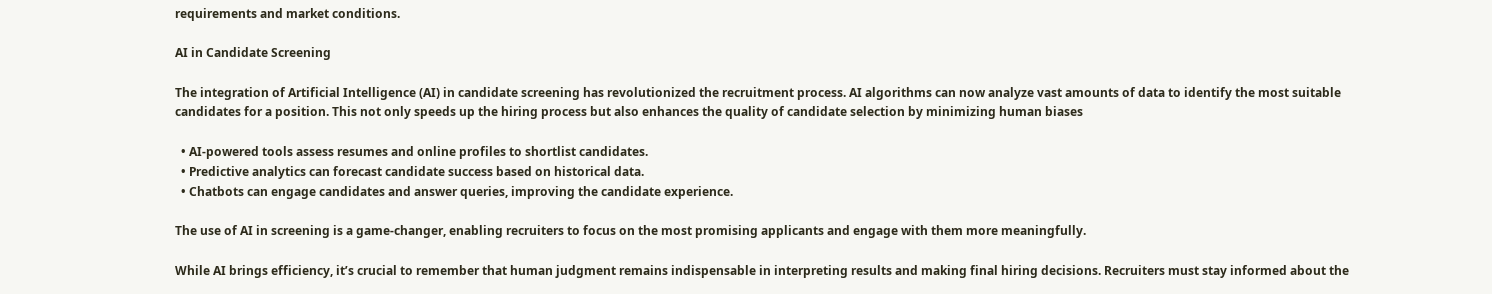requirements and market conditions.

AI in Candidate Screening

The integration of Artificial Intelligence (AI) in candidate screening has revolutionized the recruitment process. AI algorithms can now analyze vast amounts of data to identify the most suitable candidates for a position. This not only speeds up the hiring process but also enhances the quality of candidate selection by minimizing human biases

  • AI-powered tools assess resumes and online profiles to shortlist candidates.
  • Predictive analytics can forecast candidate success based on historical data.
  • Chatbots can engage candidates and answer queries, improving the candidate experience.

The use of AI in screening is a game-changer, enabling recruiters to focus on the most promising applicants and engage with them more meaningfully.

While AI brings efficiency, it’s crucial to remember that human judgment remains indispensable in interpreting results and making final hiring decisions. Recruiters must stay informed about the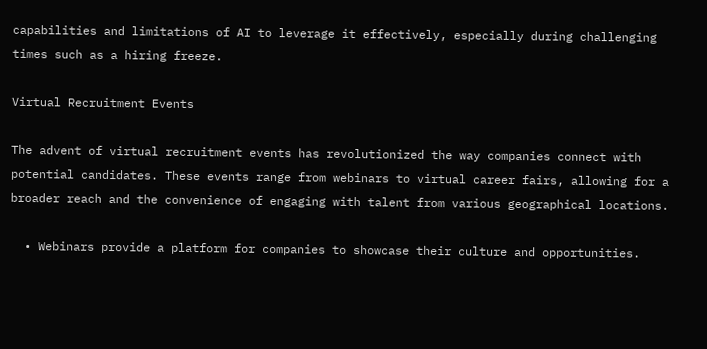capabilities and limitations of AI to leverage it effectively, especially during challenging times such as a hiring freeze.

Virtual Recruitment Events

The advent of virtual recruitment events has revolutionized the way companies connect with potential candidates. These events range from webinars to virtual career fairs, allowing for a broader reach and the convenience of engaging with talent from various geographical locations.

  • Webinars provide a platform for companies to showcase their culture and opportunities.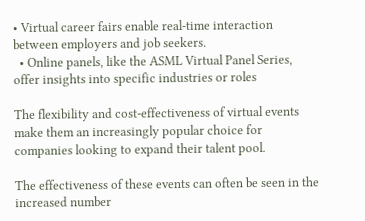• Virtual career fairs enable real-time interaction between employers and job seekers.
  • Online panels, like the ASML Virtual Panel Series, offer insights into specific industries or roles

The flexibility and cost-effectiveness of virtual events make them an increasingly popular choice for companies looking to expand their talent pool.

The effectiveness of these events can often be seen in the increased number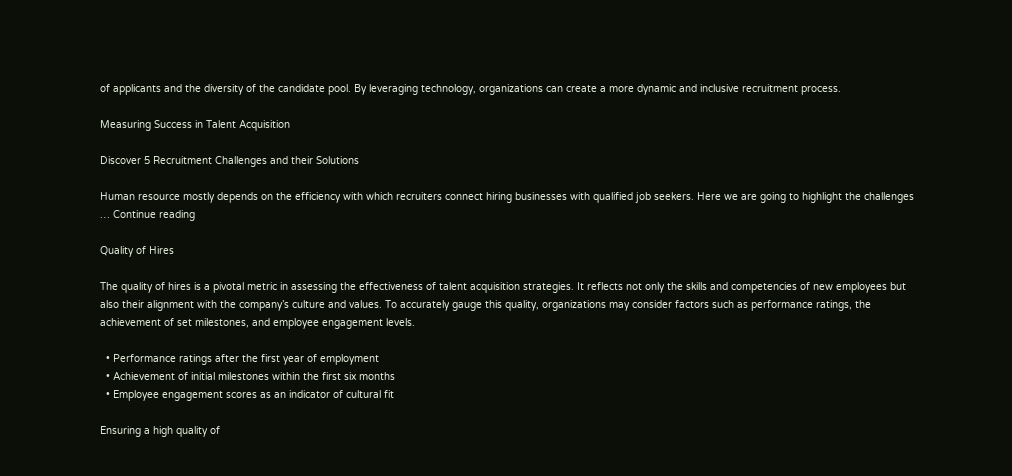of applicants and the diversity of the candidate pool. By leveraging technology, organizations can create a more dynamic and inclusive recruitment process.

Measuring Success in Talent Acquisition

Discover 5 Recruitment Challenges and their Solutions

Human resource mostly depends on the efficiency with which recruiters connect hiring businesses with qualified job seekers. Here we are going to highlight the challenges … Continue reading

Quality of Hires

The quality of hires is a pivotal metric in assessing the effectiveness of talent acquisition strategies. It reflects not only the skills and competencies of new employees but also their alignment with the company’s culture and values. To accurately gauge this quality, organizations may consider factors such as performance ratings, the achievement of set milestones, and employee engagement levels.

  • Performance ratings after the first year of employment
  • Achievement of initial milestones within the first six months
  • Employee engagement scores as an indicator of cultural fit

Ensuring a high quality of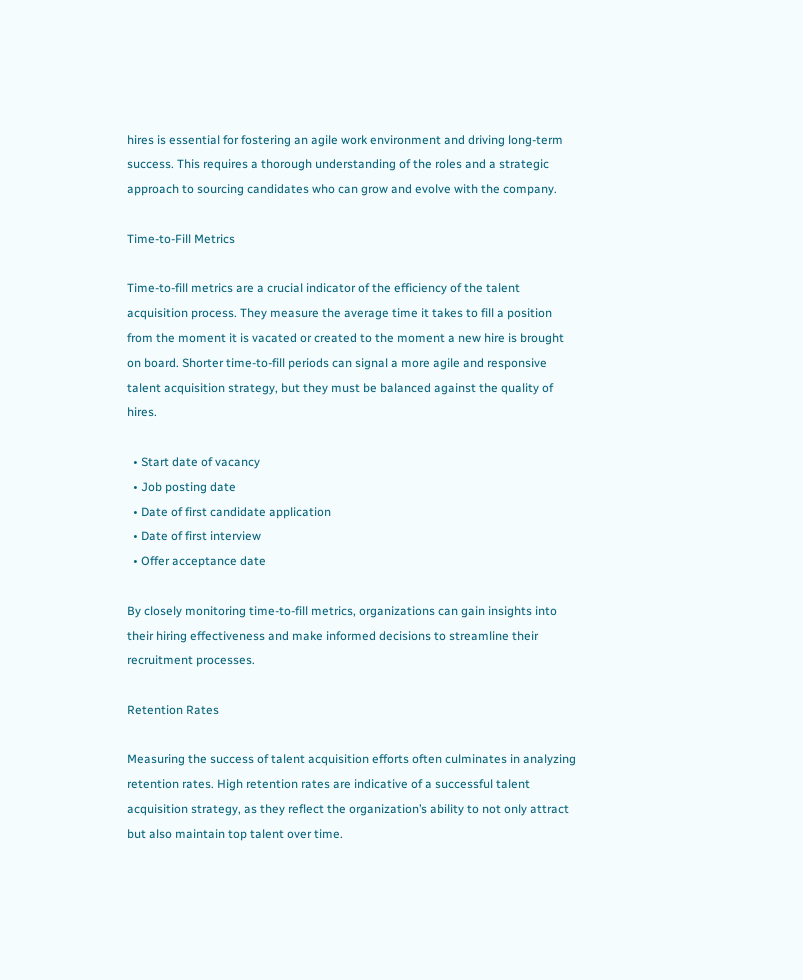hires is essential for fostering an agile work environment and driving long-term success. This requires a thorough understanding of the roles and a strategic approach to sourcing candidates who can grow and evolve with the company.

Time-to-Fill Metrics

Time-to-fill metrics are a crucial indicator of the efficiency of the talent acquisition process. They measure the average time it takes to fill a position from the moment it is vacated or created to the moment a new hire is brought on board. Shorter time-to-fill periods can signal a more agile and responsive talent acquisition strategy, but they must be balanced against the quality of hires.

  • Start date of vacancy
  • Job posting date
  • Date of first candidate application
  • Date of first interview
  • Offer acceptance date

By closely monitoring time-to-fill metrics, organizations can gain insights into their hiring effectiveness and make informed decisions to streamline their recruitment processes.

Retention Rates

Measuring the success of talent acquisition efforts often culminates in analyzing retention rates. High retention rates are indicative of a successful talent acquisition strategy, as they reflect the organization’s ability to not only attract but also maintain top talent over time.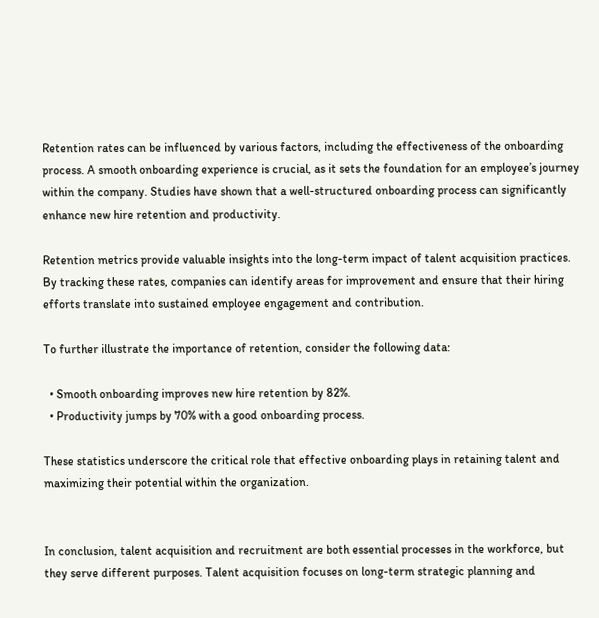Retention rates can be influenced by various factors, including the effectiveness of the onboarding process. A smooth onboarding experience is crucial, as it sets the foundation for an employee’s journey within the company. Studies have shown that a well-structured onboarding process can significantly enhance new hire retention and productivity.

Retention metrics provide valuable insights into the long-term impact of talent acquisition practices. By tracking these rates, companies can identify areas for improvement and ensure that their hiring efforts translate into sustained employee engagement and contribution.

To further illustrate the importance of retention, consider the following data:

  • Smooth onboarding improves new hire retention by 82%.
  • Productivity jumps by 70% with a good onboarding process.

These statistics underscore the critical role that effective onboarding plays in retaining talent and maximizing their potential within the organization.


In conclusion, talent acquisition and recruitment are both essential processes in the workforce, but they serve different purposes. Talent acquisition focuses on long-term strategic planning and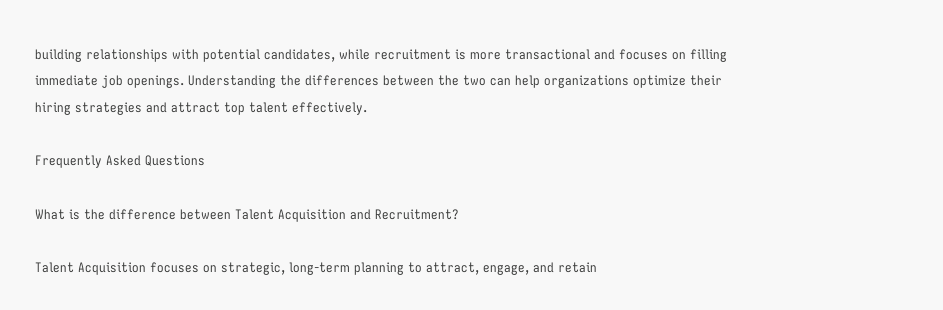building relationships with potential candidates, while recruitment is more transactional and focuses on filling immediate job openings. Understanding the differences between the two can help organizations optimize their hiring strategies and attract top talent effectively.

Frequently Asked Questions

What is the difference between Talent Acquisition and Recruitment?

Talent Acquisition focuses on strategic, long-term planning to attract, engage, and retain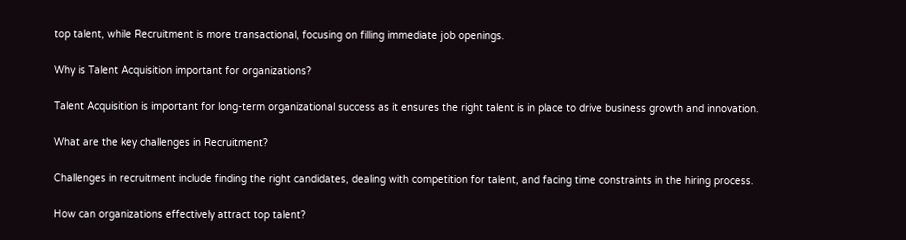top talent, while Recruitment is more transactional, focusing on filling immediate job openings.

Why is Talent Acquisition important for organizations?

Talent Acquisition is important for long-term organizational success as it ensures the right talent is in place to drive business growth and innovation.

What are the key challenges in Recruitment?

Challenges in recruitment include finding the right candidates, dealing with competition for talent, and facing time constraints in the hiring process.

How can organizations effectively attract top talent?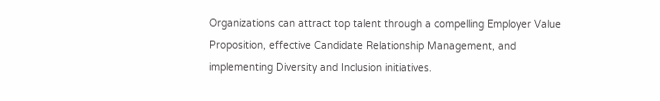Organizations can attract top talent through a compelling Employer Value Proposition, effective Candidate Relationship Management, and implementing Diversity and Inclusion initiatives.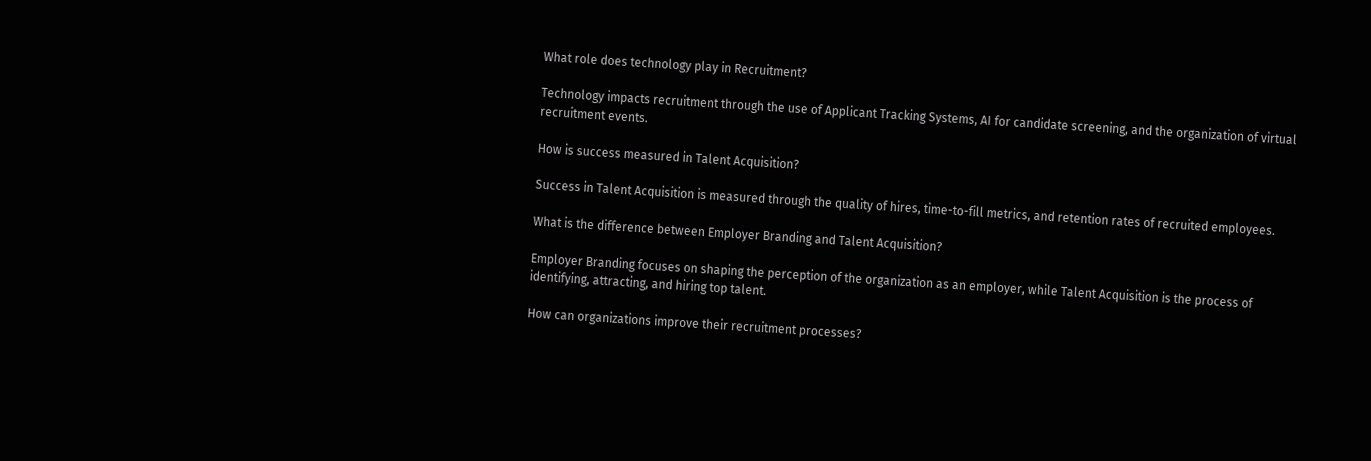What role does technology play in Recruitment?

Technology impacts recruitment through the use of Applicant Tracking Systems, AI for candidate screening, and the organization of virtual recruitment events.

How is success measured in Talent Acquisition?

Success in Talent Acquisition is measured through the quality of hires, time-to-fill metrics, and retention rates of recruited employees.

What is the difference between Employer Branding and Talent Acquisition?

Employer Branding focuses on shaping the perception of the organization as an employer, while Talent Acquisition is the process of identifying, attracting, and hiring top talent.

How can organizations improve their recruitment processes?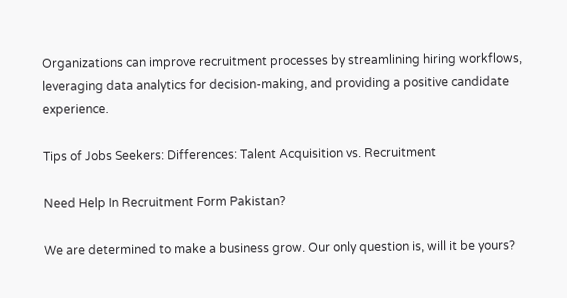Organizations can improve recruitment processes by streamlining hiring workflows, leveraging data analytics for decision-making, and providing a positive candidate experience.

Tips of Jobs Seekers: Differences: Talent Acquisition vs. Recruitment

Need Help In Recruitment Form Pakistan?

We are determined to make a business grow. Our only question is, will it be yours?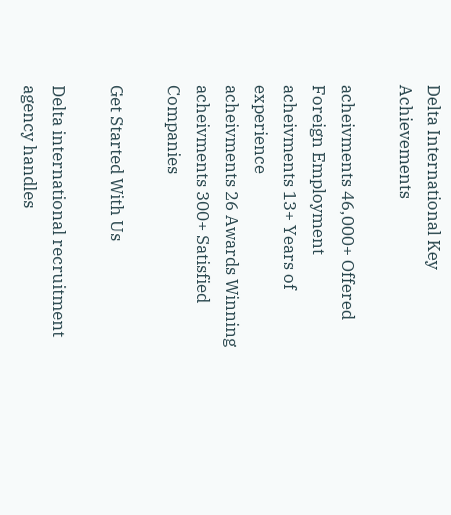Delta International Key Achievements

acheivments 46,000+ Offered Foreign Employment
acheivments 13+ Years of experience
acheivments 26 Awards Winning
acheivments 300+ Satisfied Companies

Get Started With Us

Delta international recruitment agency handles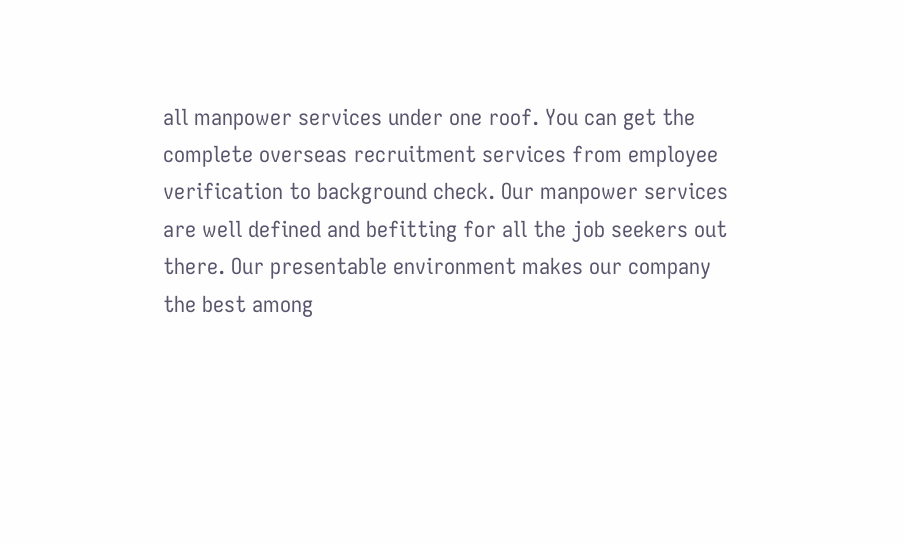all manpower services under one roof. You can get the complete overseas recruitment services from employee verification to background check. Our manpower services are well defined and befitting for all the job seekers out there. Our presentable environment makes our company the best among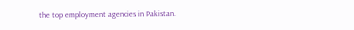the top employment agencies in Pakistan.